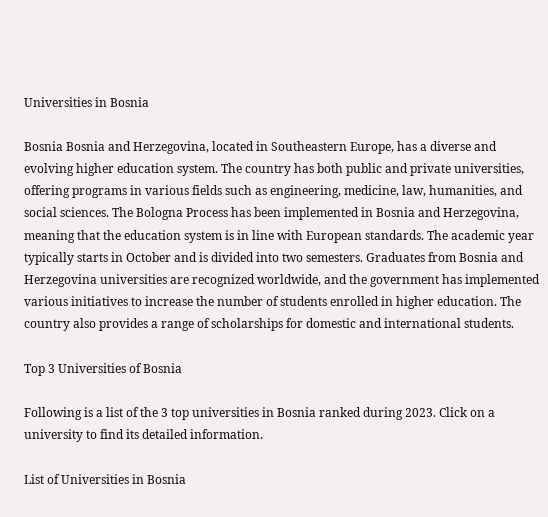Universities in Bosnia

Bosnia Bosnia and Herzegovina, located in Southeastern Europe, has a diverse and evolving higher education system. The country has both public and private universities, offering programs in various fields such as engineering, medicine, law, humanities, and social sciences. The Bologna Process has been implemented in Bosnia and Herzegovina, meaning that the education system is in line with European standards. The academic year typically starts in October and is divided into two semesters. Graduates from Bosnia and Herzegovina universities are recognized worldwide, and the government has implemented various initiatives to increase the number of students enrolled in higher education. The country also provides a range of scholarships for domestic and international students.

Top 3 Universities of Bosnia

Following is a list of the 3 top universities in Bosnia ranked during 2023. Click on a university to find its detailed information.

List of Universities in Bosnia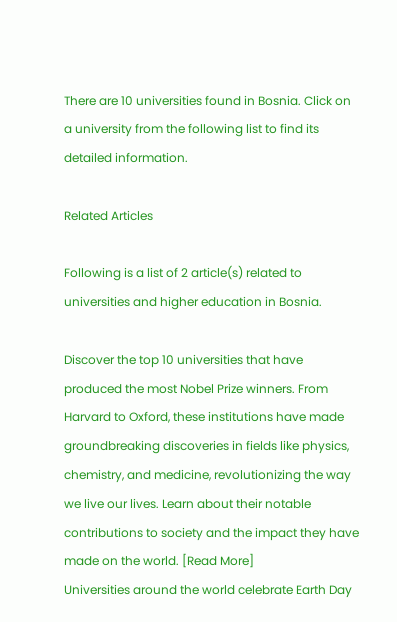There are 10 universities found in Bosnia. Click on a university from the following list to find its detailed information.

Related Articles

Following is a list of 2 article(s) related to universities and higher education in Bosnia.

Discover the top 10 universities that have produced the most Nobel Prize winners. From Harvard to Oxford, these institutions have made groundbreaking discoveries in fields like physics, chemistry, and medicine, revolutionizing the way we live our lives. Learn about their notable contributions to society and the impact they have made on the world. [Read More]
Universities around the world celebrate Earth Day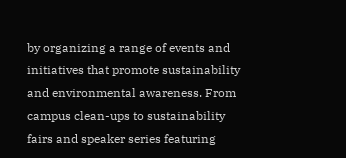by organizing a range of events and initiatives that promote sustainability and environmental awareness. From campus clean-ups to sustainability fairs and speaker series featuring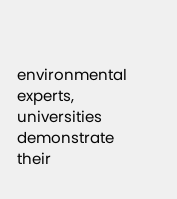environmental experts, universities demonstrate their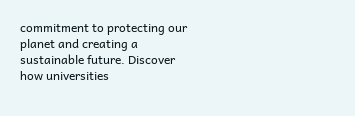commitment to protecting our planet and creating a sustainable future. Discover how universities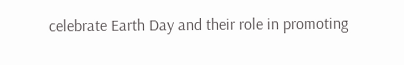celebrate Earth Day and their role in promoting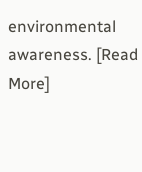environmental awareness. [Read More]